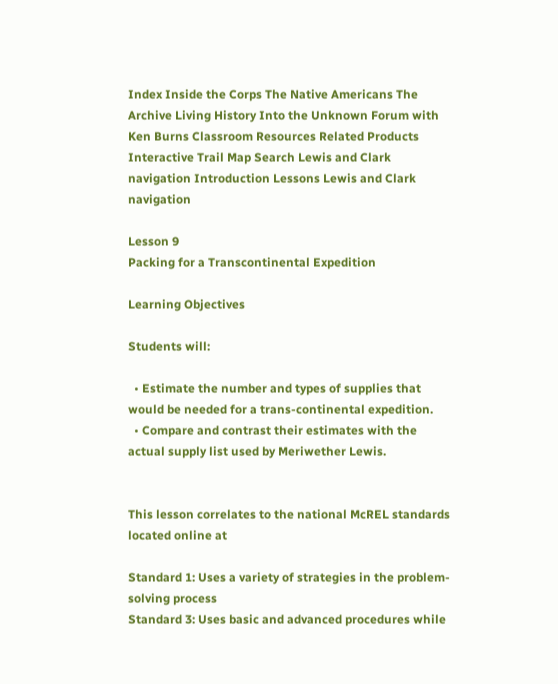Index Inside the Corps The Native Americans The Archive Living History Into the Unknown Forum with Ken Burns Classroom Resources Related Products Interactive Trail Map Search Lewis and Clark navigation Introduction Lessons Lewis and Clark navigation

Lesson 9
Packing for a Transcontinental Expedition

Learning Objectives

Students will:

  • Estimate the number and types of supplies that would be needed for a trans-continental expedition.
  • Compare and contrast their estimates with the actual supply list used by Meriwether Lewis.


This lesson correlates to the national McREL standards located online at

Standard 1: Uses a variety of strategies in the problem-solving process
Standard 3: Uses basic and advanced procedures while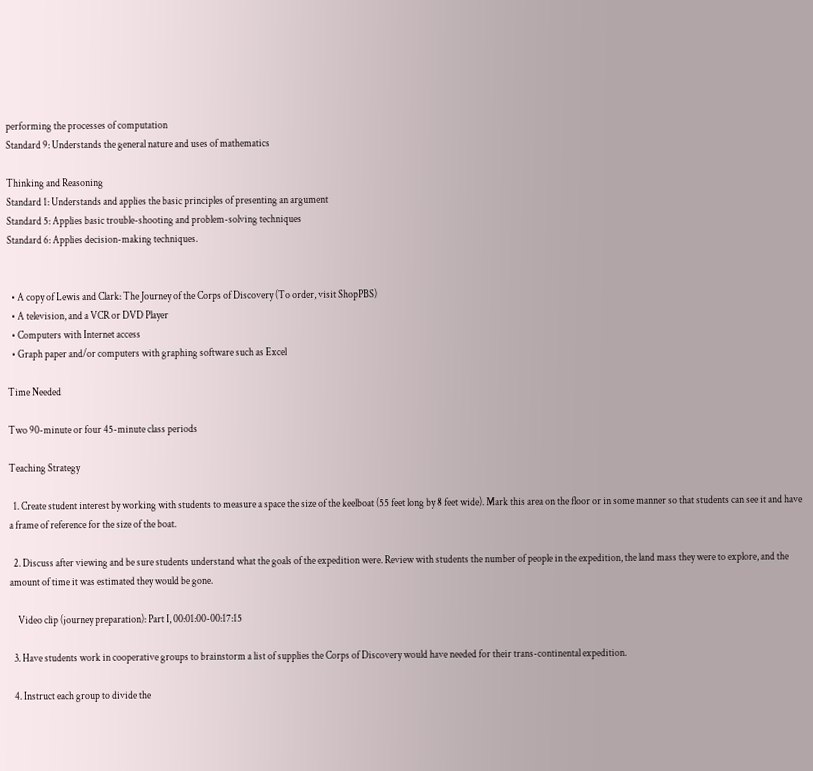performing the processes of computation
Standard 9: Understands the general nature and uses of mathematics

Thinking and Reasoning
Standard 1: Understands and applies the basic principles of presenting an argument
Standard 5: Applies basic trouble-shooting and problem-solving techniques
Standard 6: Applies decision-making techniques.


  • A copy of Lewis and Clark: The Journey of the Corps of Discovery (To order, visit ShopPBS)
  • A television, and a VCR or DVD Player
  • Computers with Internet access
  • Graph paper and/or computers with graphing software such as Excel

Time Needed

Two 90-minute or four 45-minute class periods

Teaching Strategy

  1. Create student interest by working with students to measure a space the size of the keelboat (55 feet long by 8 feet wide). Mark this area on the floor or in some manner so that students can see it and have a frame of reference for the size of the boat.

  2. Discuss after viewing and be sure students understand what the goals of the expedition were. Review with students the number of people in the expedition, the land mass they were to explore, and the amount of time it was estimated they would be gone.

    Video clip (journey preparation): Part I, 00:01:00-00:17:15

  3. Have students work in cooperative groups to brainstorm a list of supplies the Corps of Discovery would have needed for their trans-continental expedition.

  4. Instruct each group to divide the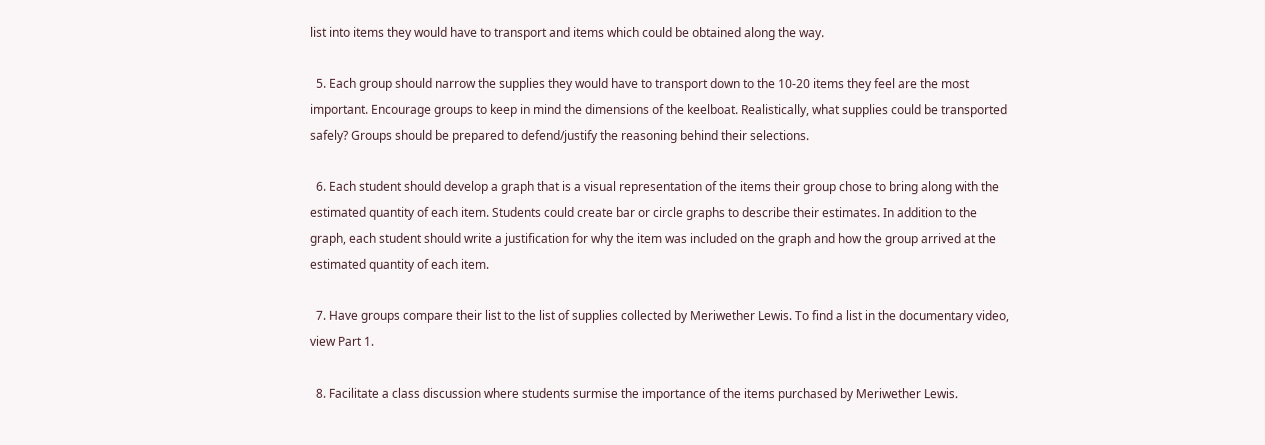list into items they would have to transport and items which could be obtained along the way.

  5. Each group should narrow the supplies they would have to transport down to the 10-20 items they feel are the most important. Encourage groups to keep in mind the dimensions of the keelboat. Realistically, what supplies could be transported safely? Groups should be prepared to defend/justify the reasoning behind their selections.

  6. Each student should develop a graph that is a visual representation of the items their group chose to bring along with the estimated quantity of each item. Students could create bar or circle graphs to describe their estimates. In addition to the graph, each student should write a justification for why the item was included on the graph and how the group arrived at the estimated quantity of each item.

  7. Have groups compare their list to the list of supplies collected by Meriwether Lewis. To find a list in the documentary video, view Part 1.

  8. Facilitate a class discussion where students surmise the importance of the items purchased by Meriwether Lewis.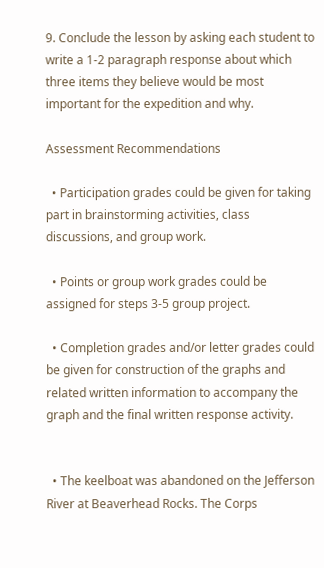9. Conclude the lesson by asking each student to write a 1-2 paragraph response about which three items they believe would be most important for the expedition and why.

Assessment Recommendations

  • Participation grades could be given for taking part in brainstorming activities, class discussions, and group work.

  • Points or group work grades could be assigned for steps 3-5 group project.

  • Completion grades and/or letter grades could be given for construction of the graphs and related written information to accompany the graph and the final written response activity.


  • The keelboat was abandoned on the Jefferson River at Beaverhead Rocks. The Corps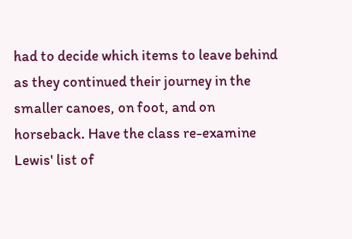had to decide which items to leave behind as they continued their journey in the smaller canoes, on foot, and on horseback. Have the class re-examine Lewis' list of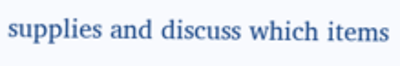supplies and discuss which items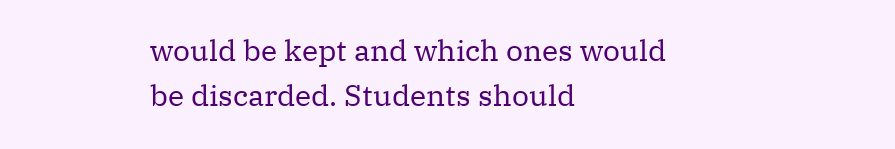would be kept and which ones would be discarded. Students should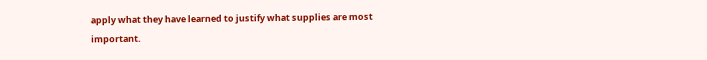apply what they have learned to justify what supplies are most important.